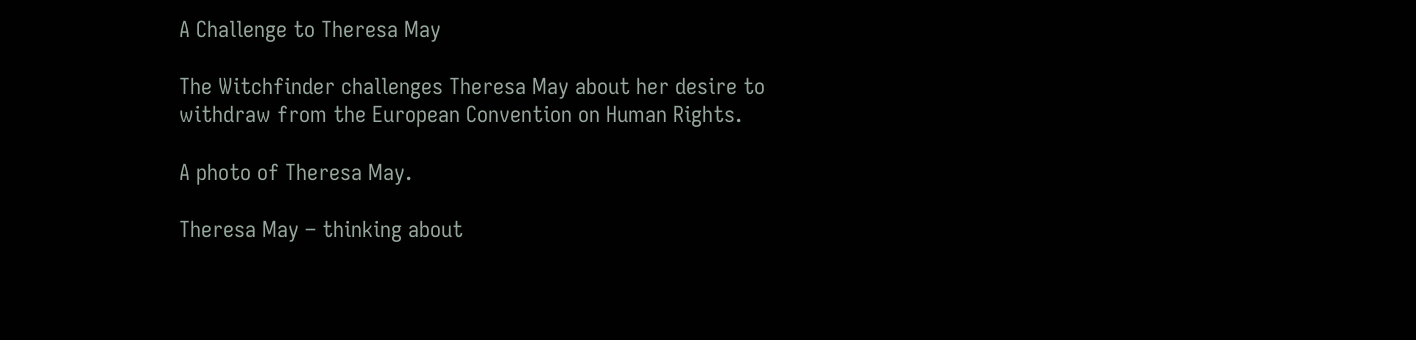A Challenge to Theresa May

The Witchfinder challenges Theresa May about her desire to withdraw from the European Convention on Human Rights.

A photo of Theresa May.

Theresa May – thinking about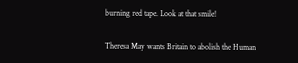burning red tape. Look at that smile!

Theresa May wants Britain to abolish the Human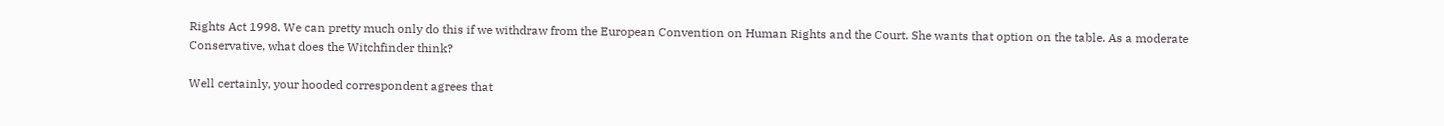Rights Act 1998. We can pretty much only do this if we withdraw from the European Convention on Human Rights and the Court. She wants that option on the table. As a moderate Conservative, what does the Witchfinder think?

Well certainly, your hooded correspondent agrees that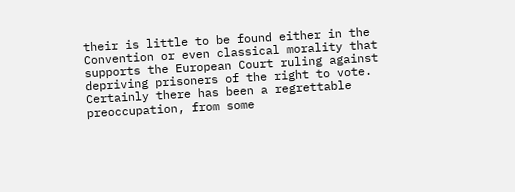their is little to be found either in the Convention or even classical morality that supports the European Court ruling against depriving prisoners of the right to vote. Certainly there has been a regrettable preoccupation, from some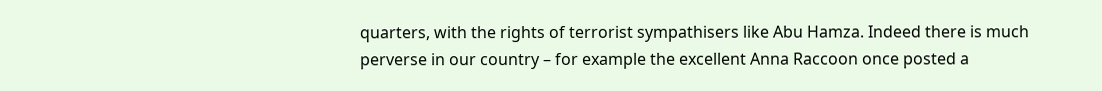quarters, with the rights of terrorist sympathisers like Abu Hamza. Indeed there is much perverse in our country – for example the excellent Anna Raccoon once posted a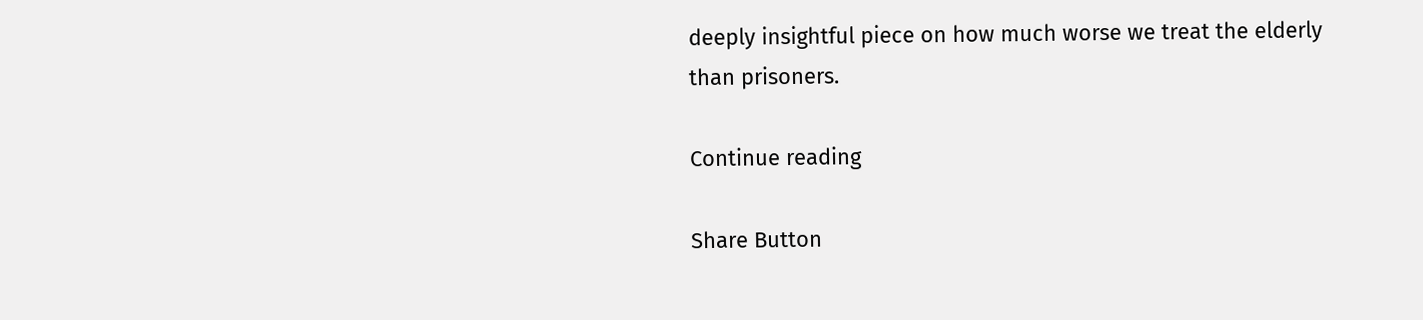deeply insightful piece on how much worse we treat the elderly than prisoners.

Continue reading

Share Button